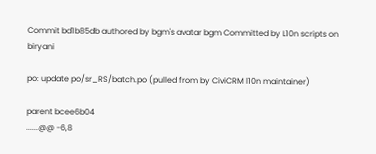Commit bd1b85db authored by bgm's avatar bgm Committed by L10n scripts on biryani

po: update po/sr_RS/batch.po (pulled from by CiviCRM l10n maintainer)

parent bcee6b04
......@@ -6,8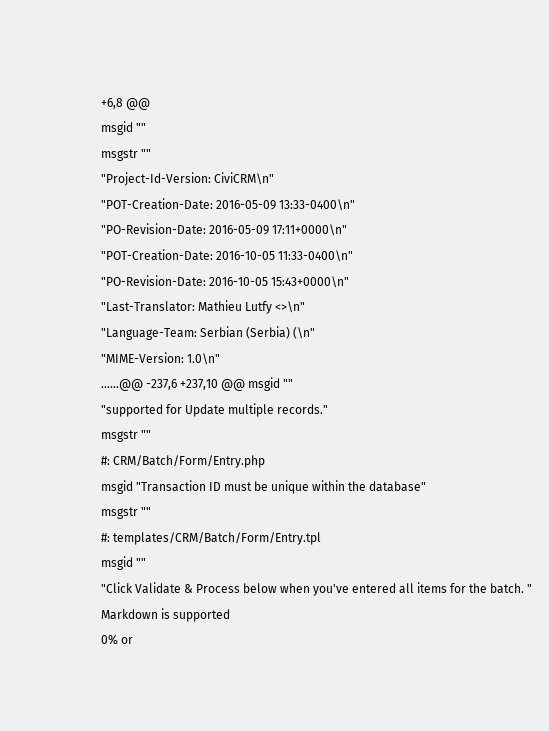+6,8 @@
msgid ""
msgstr ""
"Project-Id-Version: CiviCRM\n"
"POT-Creation-Date: 2016-05-09 13:33-0400\n"
"PO-Revision-Date: 2016-05-09 17:11+0000\n"
"POT-Creation-Date: 2016-10-05 11:33-0400\n"
"PO-Revision-Date: 2016-10-05 15:43+0000\n"
"Last-Translator: Mathieu Lutfy <>\n"
"Language-Team: Serbian (Serbia) (\n"
"MIME-Version: 1.0\n"
......@@ -237,6 +237,10 @@ msgid ""
"supported for Update multiple records."
msgstr ""
#: CRM/Batch/Form/Entry.php
msgid "Transaction ID must be unique within the database"
msgstr ""
#: templates/CRM/Batch/Form/Entry.tpl
msgid ""
"Click Validate & Process below when you've entered all items for the batch. "
Markdown is supported
0% or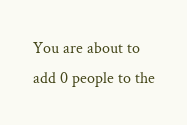You are about to add 0 people to the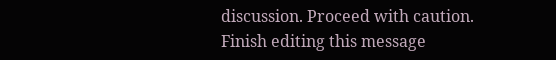discussion. Proceed with caution.
Finish editing this message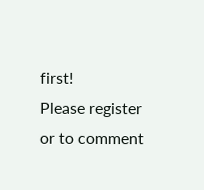first!
Please register or to comment